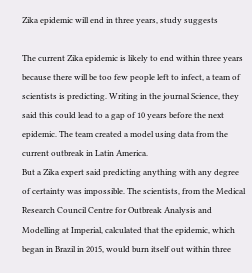Zika epidemic will end in three years, study suggests

The current Zika epidemic is likely to end within three years because there will be too few people left to infect, a team of scientists is predicting. Writing in the journal Science, they said this could lead to a gap of 10 years before the next epidemic. The team created a model using data from the current outbreak in Latin America.
But a Zika expert said predicting anything with any degree of certainty was impossible. The scientists, from the Medical Research Council Centre for Outbreak Analysis and Modelling at Imperial, calculated that the epidemic, which began in Brazil in 2015, would burn itself out within three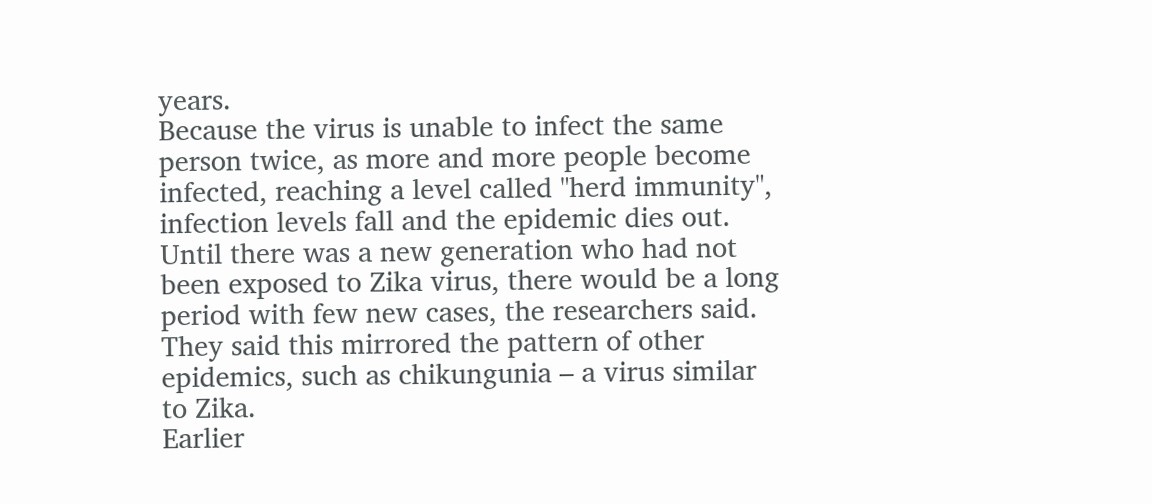years.
Because the virus is unable to infect the same person twice, as more and more people become infected, reaching a level called "herd immunity", infection levels fall and the epidemic dies out. Until there was a new generation who had not been exposed to Zika virus, there would be a long period with few new cases, the researchers said. They said this mirrored the pattern of other epidemics, such as chikungunia – a virus similar to Zika.
Earlier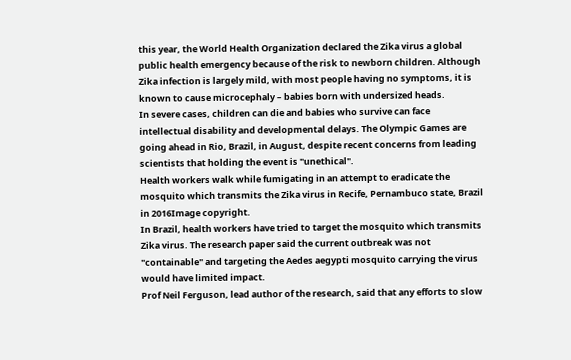this year, the World Health Organization declared the Zika virus a global public health emergency because of the risk to newborn children. Although Zika infection is largely mild, with most people having no symptoms, it is known to cause microcephaly – babies born with undersized heads.
In severe cases, children can die and babies who survive can face intellectual disability and developmental delays. The Olympic Games are going ahead in Rio, Brazil, in August, despite recent concerns from leading scientists that holding the event is "unethical".
Health workers walk while fumigating in an attempt to eradicate the mosquito which transmits the Zika virus in Recife, Pernambuco state, Brazil in 2016Image copyright.
In Brazil, health workers have tried to target the mosquito which transmits Zika virus. The research paper said the current outbreak was not "containable" and targeting the Aedes aegypti mosquito carrying the virus would have limited impact.
Prof Neil Ferguson, lead author of the research, said that any efforts to slow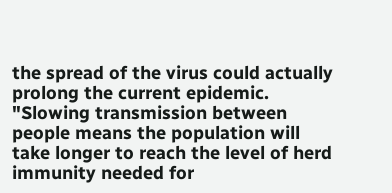the spread of the virus could actually prolong the current epidemic. "Slowing transmission between people means the population will take longer to reach the level of herd immunity needed for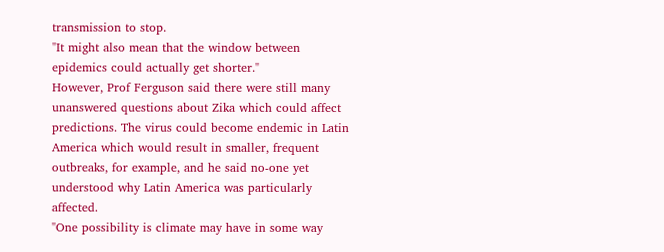transmission to stop.
"It might also mean that the window between epidemics could actually get shorter."
However, Prof Ferguson said there were still many unanswered questions about Zika which could affect predictions. The virus could become endemic in Latin America which would result in smaller, frequent outbreaks, for example, and he said no-one yet understood why Latin America was particularly affected.
"One possibility is climate may have in some way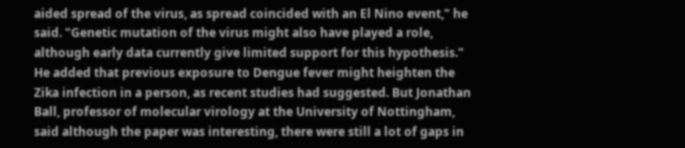aided spread of the virus, as spread coincided with an El Nino event," he said. "Genetic mutation of the virus might also have played a role, although early data currently give limited support for this hypothesis."
He added that previous exposure to Dengue fever might heighten the Zika infection in a person, as recent studies had suggested. But Jonathan Ball, professor of molecular virology at the University of Nottingham, said although the paper was interesting, there were still a lot of gaps in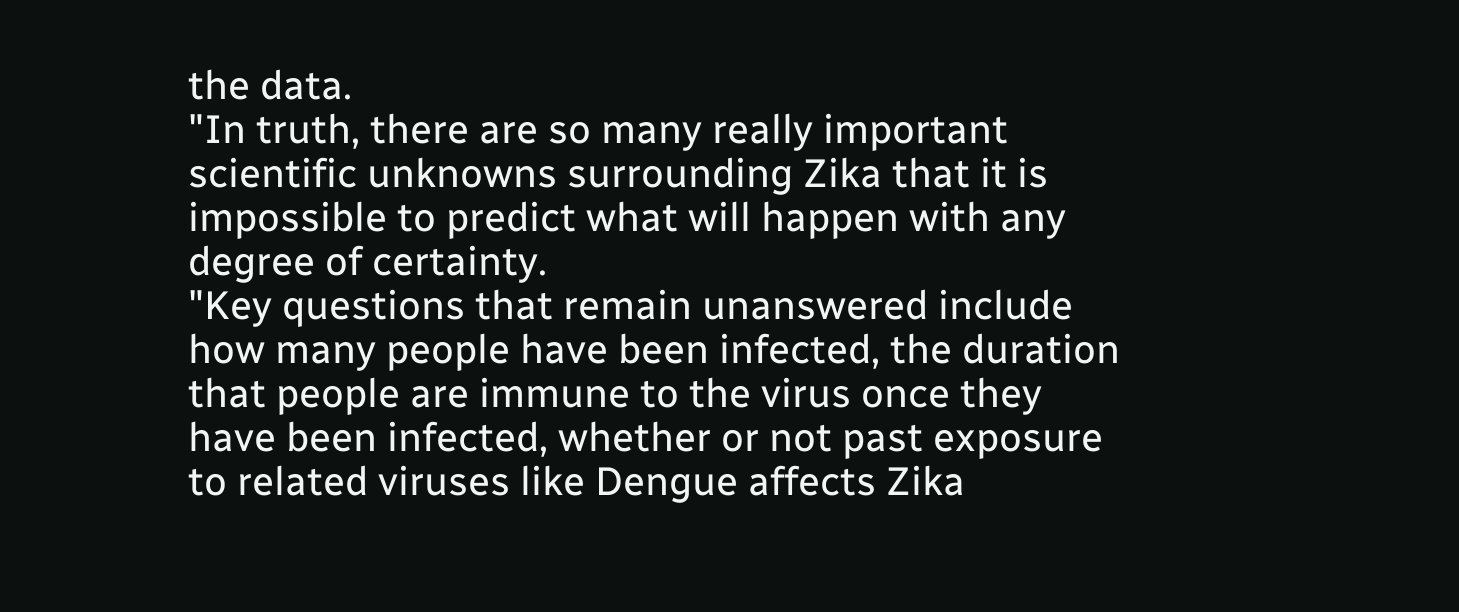the data.
"In truth, there are so many really important scientific unknowns surrounding Zika that it is impossible to predict what will happen with any degree of certainty.
"Key questions that remain unanswered include how many people have been infected, the duration that people are immune to the virus once they have been infected, whether or not past exposure to related viruses like Dengue affects Zika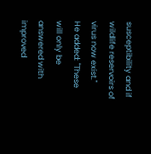susceptibility and if wildlife reservoirs of virus now exist."
He added: "These will only be answered with improved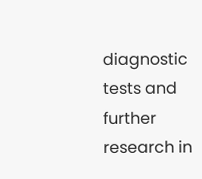diagnostic tests and further research in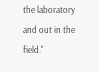the laboratory and out in the field."